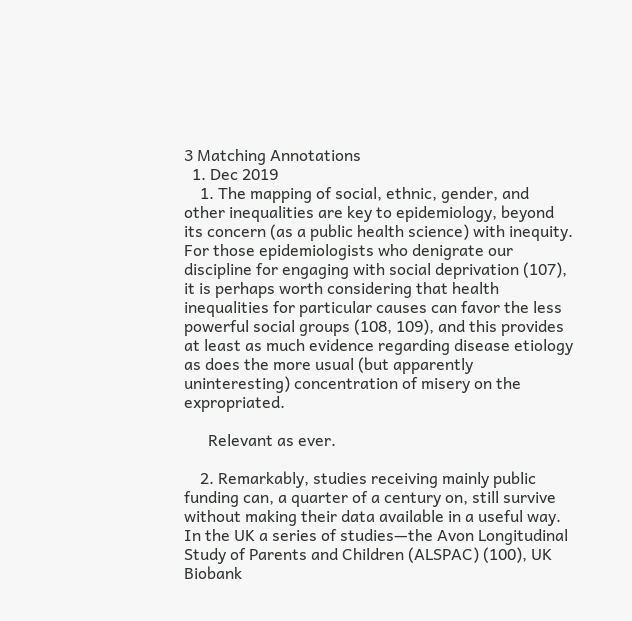3 Matching Annotations
  1. Dec 2019
    1. The mapping of social, ethnic, gender, and other inequalities are key to epidemiology, beyond its concern (as a public health science) with inequity. For those epidemiologists who denigrate our discipline for engaging with social deprivation (107), it is perhaps worth considering that health inequalities for particular causes can favor the less powerful social groups (108, 109), and this provides at least as much evidence regarding disease etiology as does the more usual (but apparently uninteresting) concentration of misery on the expropriated.

      Relevant as ever.

    2. Remarkably, studies receiving mainly public funding can, a quarter of a century on, still survive without making their data available in a useful way. In the UK a series of studies—the Avon Longitudinal Study of Parents and Children (ALSPAC) (100), UK Biobank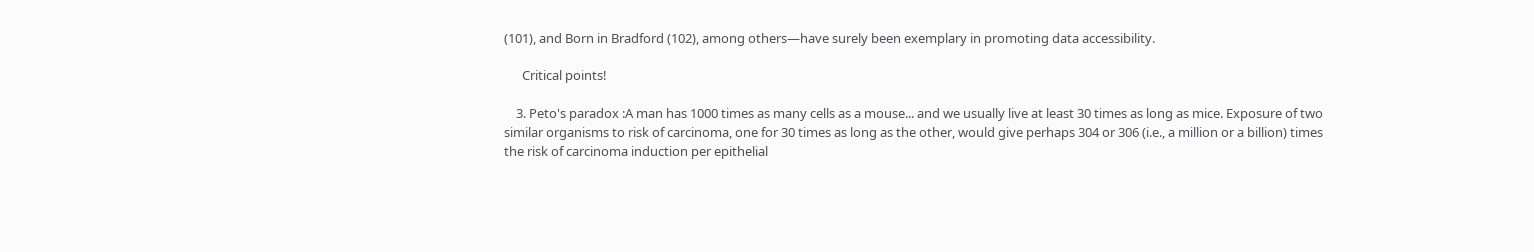(101), and Born in Bradford (102), among others—have surely been exemplary in promoting data accessibility.

      Critical points!

    3. Peto's paradox :A man has 1000 times as many cells as a mouse... and we usually live at least 30 times as long as mice. Exposure of two similar organisms to risk of carcinoma, one for 30 times as long as the other, would give perhaps 304 or 306 (i.e., a million or a billion) times the risk of carcinoma induction per epithelial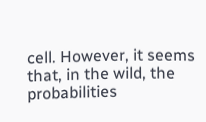cell. However, it seems that, in the wild, the probabilities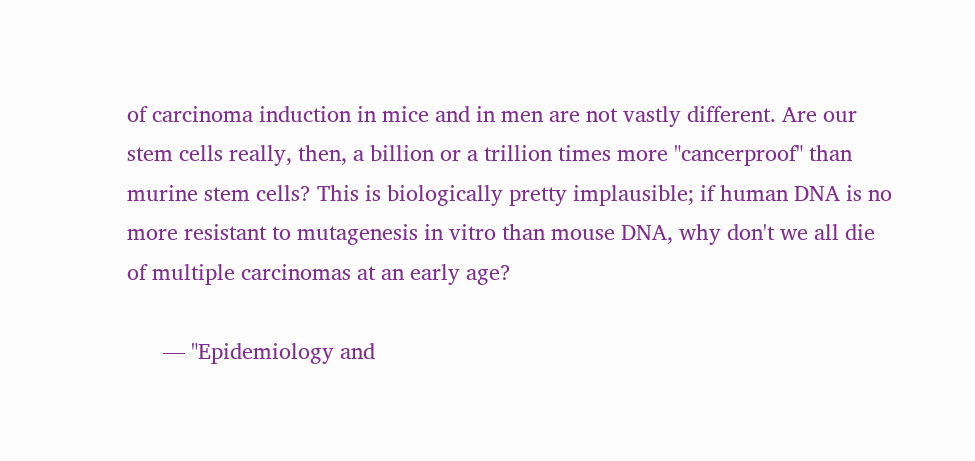of carcinoma induction in mice and in men are not vastly different. Are our stem cells really, then, a billion or a trillion times more "cancerproof" than murine stem cells? This is biologically pretty implausible; if human DNA is no more resistant to mutagenesis in vitro than mouse DNA, why don't we all die of multiple carcinomas at an early age?

      — "Epidemiology and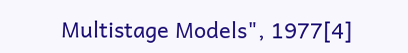Multistage Models", 1977[4]